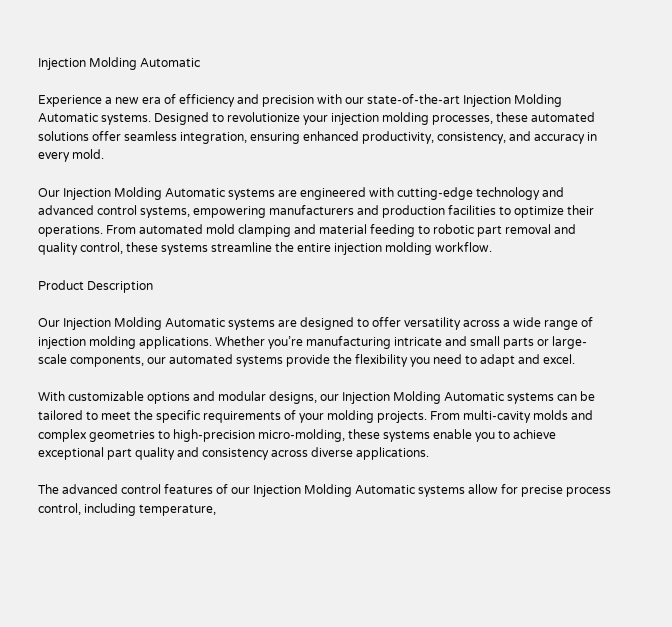Injection Molding Automatic

Experience a new era of efficiency and precision with our state-of-the-art Injection Molding Automatic systems. Designed to revolutionize your injection molding processes, these automated solutions offer seamless integration, ensuring enhanced productivity, consistency, and accuracy in every mold.

Our Injection Molding Automatic systems are engineered with cutting-edge technology and advanced control systems, empowering manufacturers and production facilities to optimize their operations. From automated mold clamping and material feeding to robotic part removal and quality control, these systems streamline the entire injection molding workflow.

Product Description

Our Injection Molding Automatic systems are designed to offer versatility across a wide range of injection molding applications. Whether you’re manufacturing intricate and small parts or large-scale components, our automated systems provide the flexibility you need to adapt and excel.

With customizable options and modular designs, our Injection Molding Automatic systems can be tailored to meet the specific requirements of your molding projects. From multi-cavity molds and complex geometries to high-precision micro-molding, these systems enable you to achieve exceptional part quality and consistency across diverse applications.

The advanced control features of our Injection Molding Automatic systems allow for precise process control, including temperature,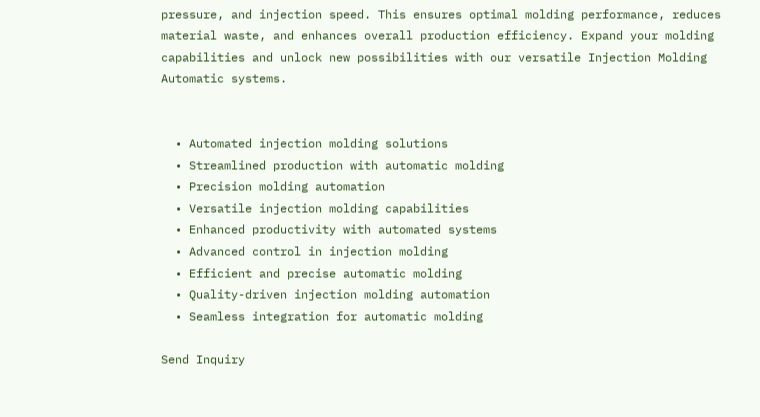pressure, and injection speed. This ensures optimal molding performance, reduces material waste, and enhances overall production efficiency. Expand your molding capabilities and unlock new possibilities with our versatile Injection Molding Automatic systems.


  • Automated injection molding solutions
  • Streamlined production with automatic molding
  • Precision molding automation
  • Versatile injection molding capabilities
  • Enhanced productivity with automated systems
  • Advanced control in injection molding
  • Efficient and precise automatic molding
  • Quality-driven injection molding automation
  • Seamless integration for automatic molding

Send Inquiry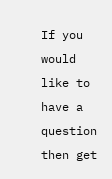If you would like to have a question then get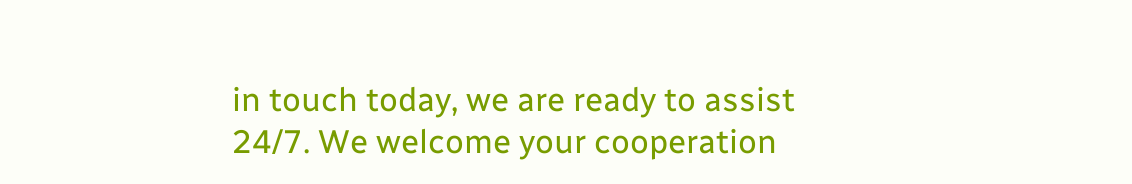in touch today, we are ready to assist 24/7. We welcome your cooperation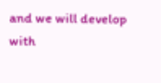and we will develop with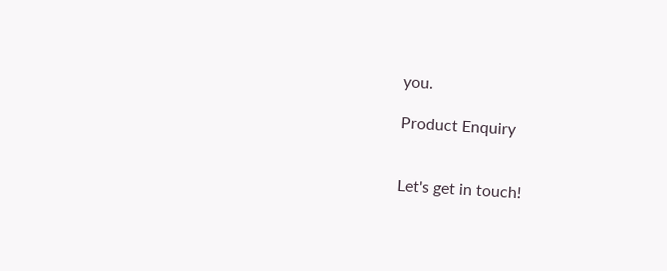you.

Product Enquiry


Let's get in touch!